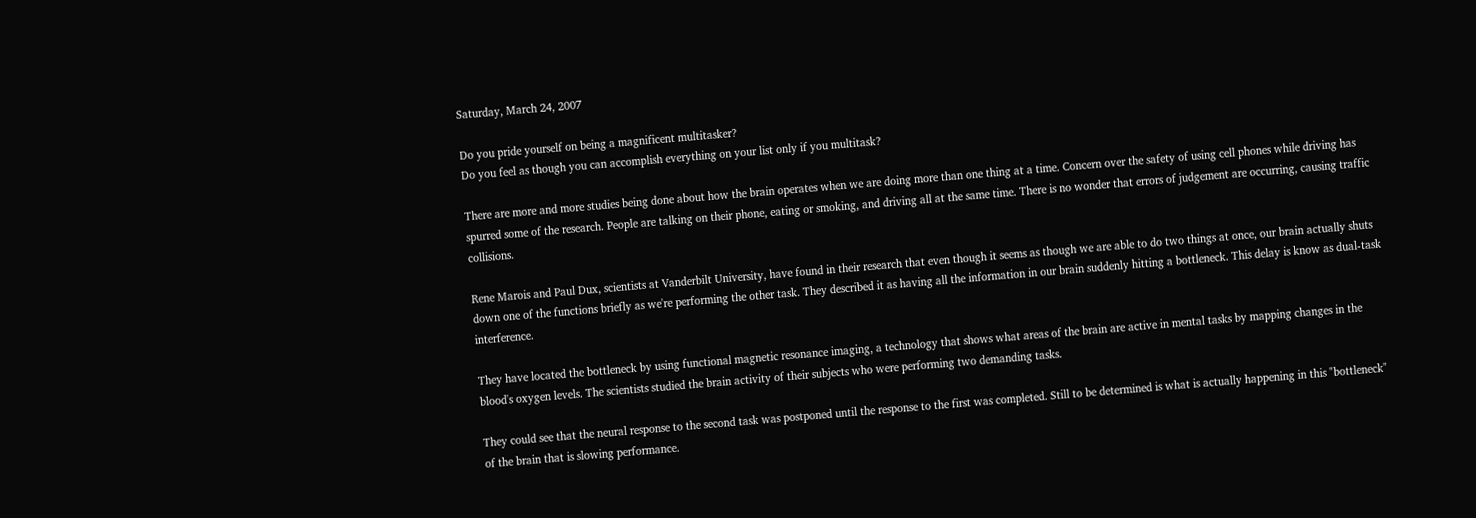Saturday, March 24, 2007

Do you pride yourself on being a magnificent multitasker?
Do you feel as though you can accomplish everything on your list only if you multitask?

There are more and more studies being done about how the brain operates when we are doing more than one thing at a time. Concern over the safety of using cell phones while driving has spurred some of the research. People are talking on their phone, eating or smoking, and driving all at the same time. There is no wonder that errors of judgement are occurring, causing traffic collisions.

Rene Marois and Paul Dux, scientists at Vanderbilt University, have found in their research that even though it seems as though we are able to do two things at once, our brain actually shuts down one of the functions briefly as we're performing the other task. They described it as having all the information in our brain suddenly hitting a bottleneck. This delay is know as dual-task interference.

They have located the bottleneck by using functional magnetic resonance imaging, a technology that shows what areas of the brain are active in mental tasks by mapping changes in the blood's oxygen levels. The scientists studied the brain activity of their subjects who were performing two demanding tasks.

They could see that the neural response to the second task was postponed until the response to the first was completed. Still to be determined is what is actually happening in this "bottleneck" of the brain that is slowing performance.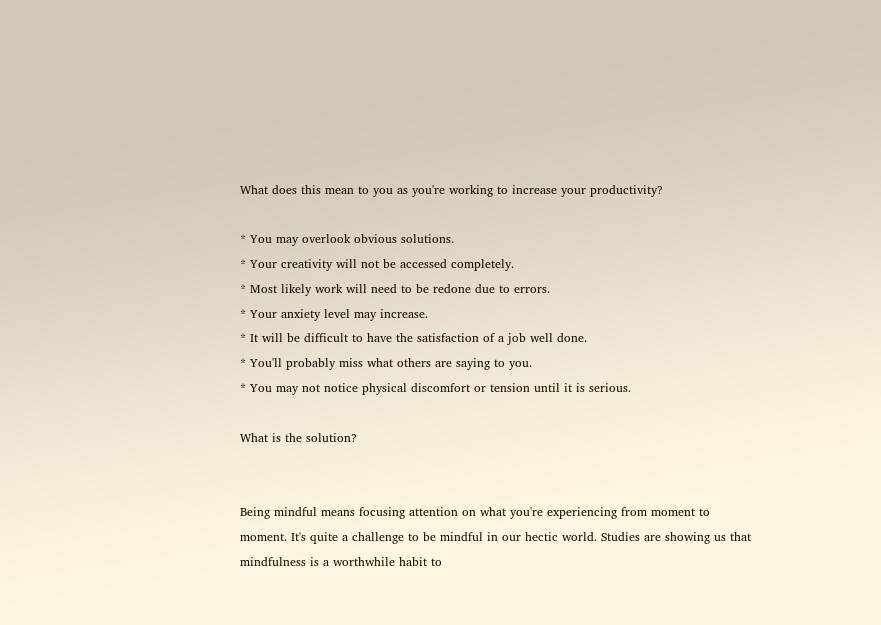What does this mean to you as you're working to increase your productivity?

* You may overlook obvious solutions.
* Your creativity will not be accessed completely.
* Most likely work will need to be redone due to errors.
* Your anxiety level may increase.
* It will be difficult to have the satisfaction of a job well done.
* You'll probably miss what others are saying to you.
* You may not notice physical discomfort or tension until it is serious.

What is the solution?


Being mindful means focusing attention on what you're experiencing from moment to moment. It's quite a challenge to be mindful in our hectic world. Studies are showing us that mindfulness is a worthwhile habit to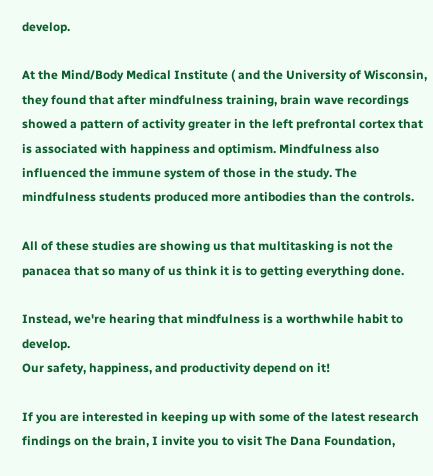develop.

At the Mind/Body Medical Institute ( and the University of Wisconsin, they found that after mindfulness training, brain wave recordings showed a pattern of activity greater in the left prefrontal cortex that is associated with happiness and optimism. Mindfulness also influenced the immune system of those in the study. The mindfulness students produced more antibodies than the controls.

All of these studies are showing us that multitasking is not the panacea that so many of us think it is to getting everything done.

Instead, we're hearing that mindfulness is a worthwhile habit to develop.
Our safety, happiness, and productivity depend on it!

If you are interested in keeping up with some of the latest research findings on the brain, I invite you to visit The Dana Foundation,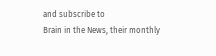and subscribe to
Brain in the News, their monthly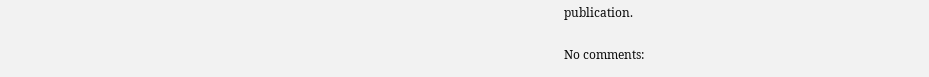publication.

No comments: